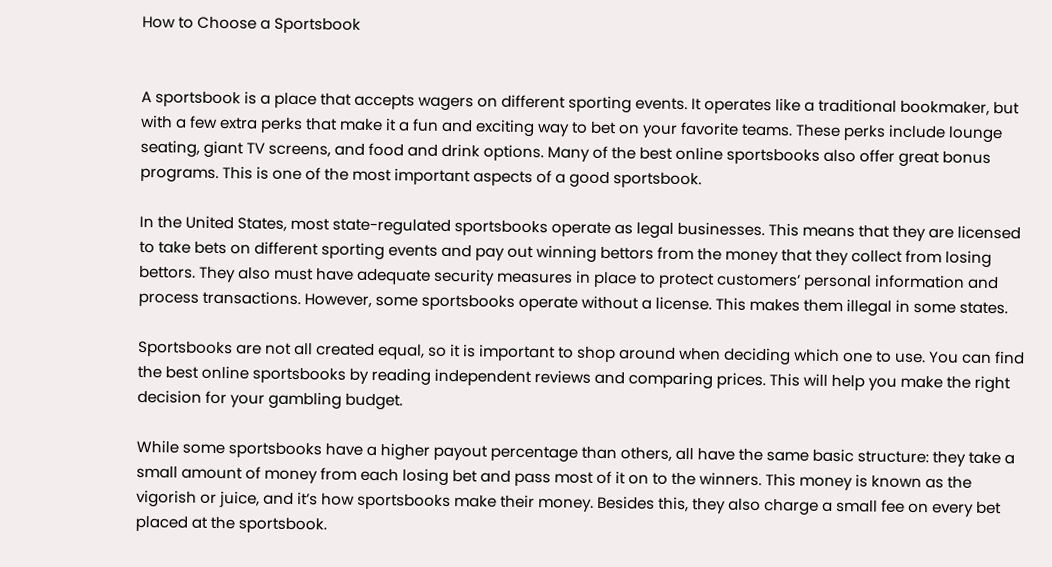How to Choose a Sportsbook


A sportsbook is a place that accepts wagers on different sporting events. It operates like a traditional bookmaker, but with a few extra perks that make it a fun and exciting way to bet on your favorite teams. These perks include lounge seating, giant TV screens, and food and drink options. Many of the best online sportsbooks also offer great bonus programs. This is one of the most important aspects of a good sportsbook.

In the United States, most state-regulated sportsbooks operate as legal businesses. This means that they are licensed to take bets on different sporting events and pay out winning bettors from the money that they collect from losing bettors. They also must have adequate security measures in place to protect customers’ personal information and process transactions. However, some sportsbooks operate without a license. This makes them illegal in some states.

Sportsbooks are not all created equal, so it is important to shop around when deciding which one to use. You can find the best online sportsbooks by reading independent reviews and comparing prices. This will help you make the right decision for your gambling budget.

While some sportsbooks have a higher payout percentage than others, all have the same basic structure: they take a small amount of money from each losing bet and pass most of it on to the winners. This money is known as the vigorish or juice, and it’s how sportsbooks make their money. Besides this, they also charge a small fee on every bet placed at the sportsbook.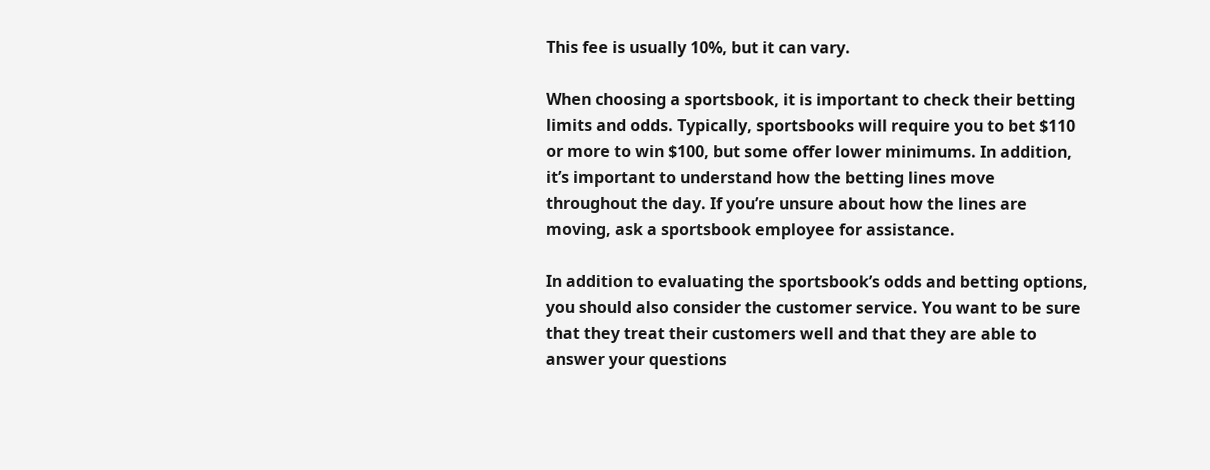This fee is usually 10%, but it can vary.

When choosing a sportsbook, it is important to check their betting limits and odds. Typically, sportsbooks will require you to bet $110 or more to win $100, but some offer lower minimums. In addition, it’s important to understand how the betting lines move throughout the day. If you’re unsure about how the lines are moving, ask a sportsbook employee for assistance.

In addition to evaluating the sportsbook’s odds and betting options, you should also consider the customer service. You want to be sure that they treat their customers well and that they are able to answer your questions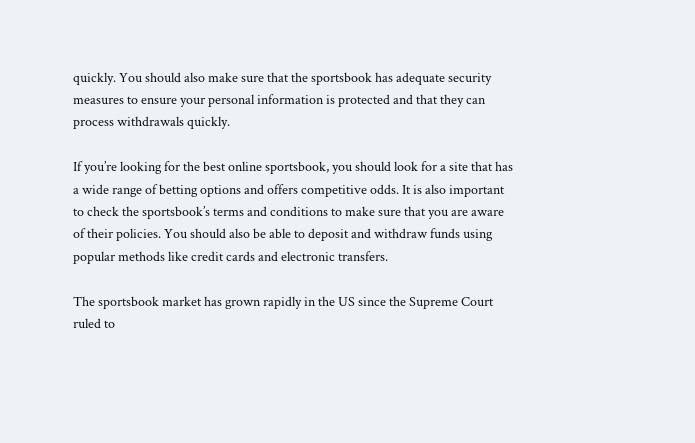quickly. You should also make sure that the sportsbook has adequate security measures to ensure your personal information is protected and that they can process withdrawals quickly.

If you’re looking for the best online sportsbook, you should look for a site that has a wide range of betting options and offers competitive odds. It is also important to check the sportsbook’s terms and conditions to make sure that you are aware of their policies. You should also be able to deposit and withdraw funds using popular methods like credit cards and electronic transfers.

The sportsbook market has grown rapidly in the US since the Supreme Court ruled to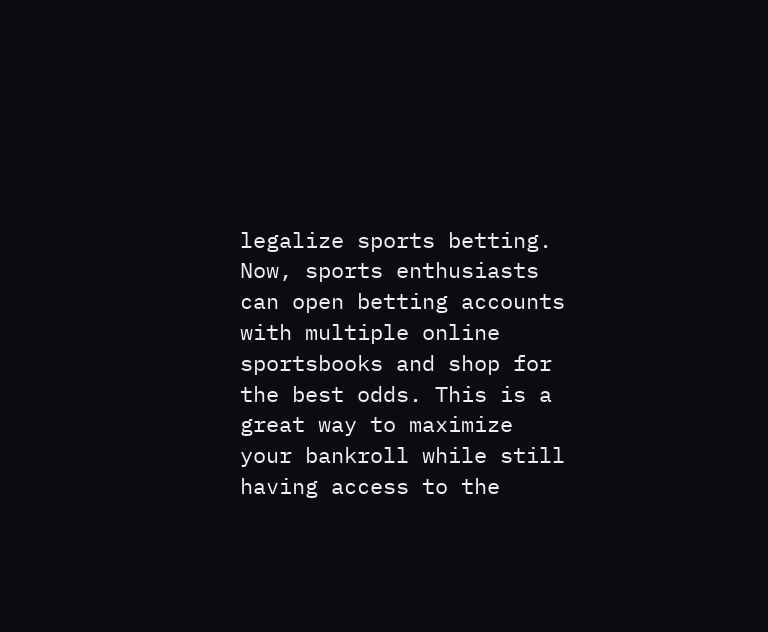legalize sports betting. Now, sports enthusiasts can open betting accounts with multiple online sportsbooks and shop for the best odds. This is a great way to maximize your bankroll while still having access to the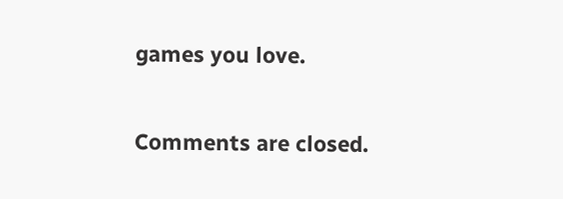games you love.

Comments are closed.